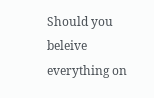Should you beleive everything on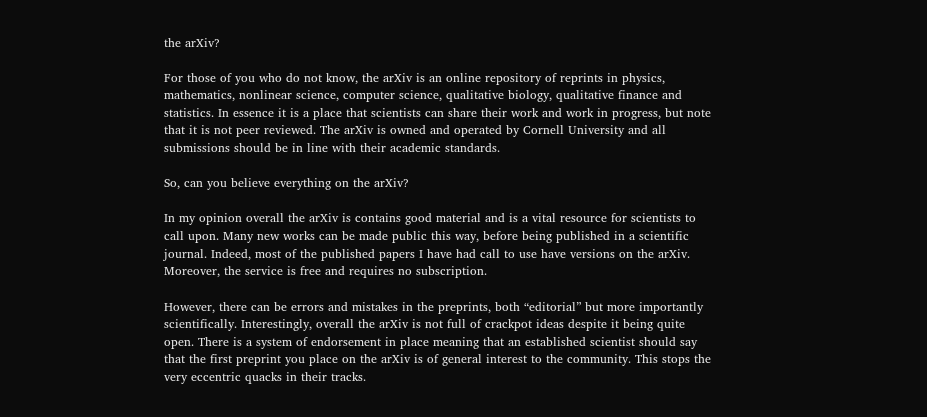the arXiv?

For those of you who do not know, the arXiv is an online repository of reprints in physics, mathematics, nonlinear science, computer science, qualitative biology, qualitative finance and statistics. In essence it is a place that scientists can share their work and work in progress, but note that it is not peer reviewed. The arXiv is owned and operated by Cornell University and all submissions should be in line with their academic standards.

So, can you believe everything on the arXiv?

In my opinion overall the arXiv is contains good material and is a vital resource for scientists to call upon. Many new works can be made public this way, before being published in a scientific journal. Indeed, most of the published papers I have had call to use have versions on the arXiv. Moreover, the service is free and requires no subscription.

However, there can be errors and mistakes in the preprints, both “editorial” but more importantly scientifically. Interestingly, overall the arXiv is not full of crackpot ideas despite it being quite open. There is a system of endorsement in place meaning that an established scientist should say that the first preprint you place on the arXiv is of general interest to the community. This stops the very eccentric quacks in their tracks.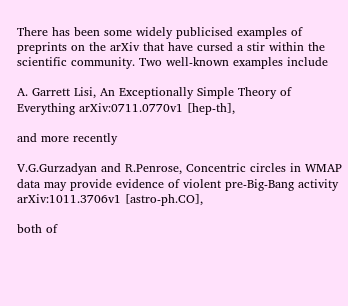There has been some widely publicised examples of preprints on the arXiv that have cursed a stir within the scientific community. Two well-known examples include

A. Garrett Lisi, An Exceptionally Simple Theory of Everything arXiv:0711.0770v1 [hep-th],

and more recently

V.G.Gurzadyan and R.Penrose, Concentric circles in WMAP data may provide evidence of violent pre-Big-Bang activity arXiv:1011.3706v1 [astro-ph.CO],

both of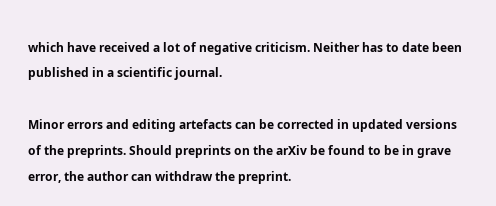which have received a lot of negative criticism. Neither has to date been published in a scientific journal.

Minor errors and editing artefacts can be corrected in updated versions of the preprints. Should preprints on the arXiv be found to be in grave error, the author can withdraw the preprint.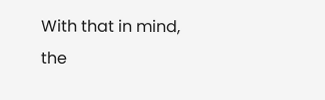With that in mind, the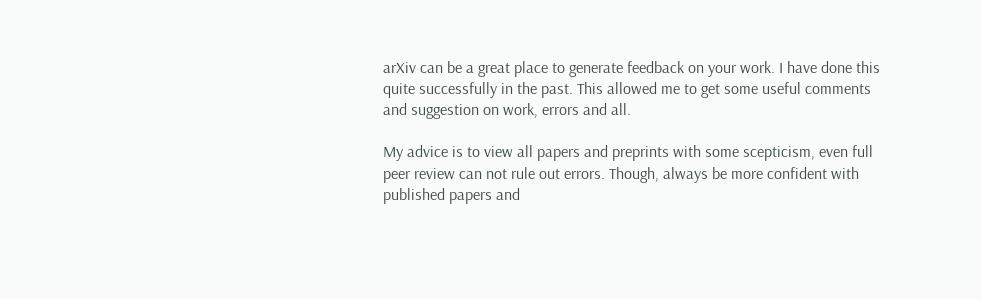arXiv can be a great place to generate feedback on your work. I have done this quite successfully in the past. This allowed me to get some useful comments and suggestion on work, errors and all.

My advice is to view all papers and preprints with some scepticism, even full peer review can not rule out errors. Though, always be more confident with published papers and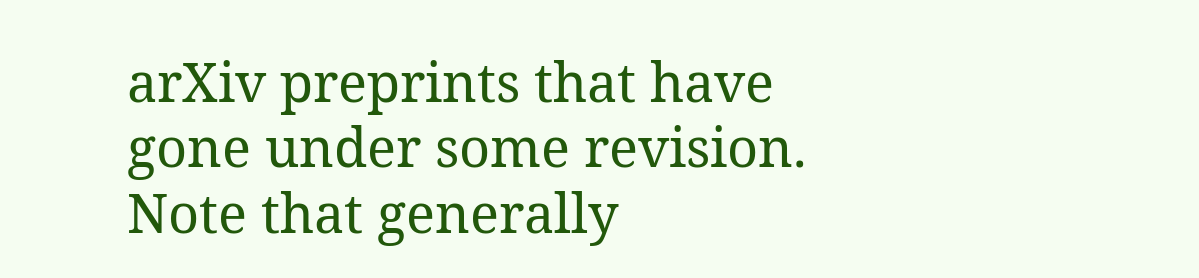arXiv preprints that have gone under some revision. Note that generally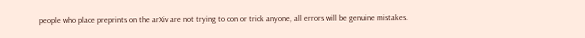people who place preprints on the arXiv are not trying to con or trick anyone, all errors will be genuine mistakes.